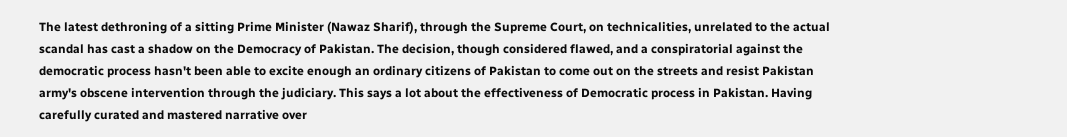The latest dethroning of a sitting Prime Minister (Nawaz Sharif), through the Supreme Court, on technicalities, unrelated to the actual scandal has cast a shadow on the Democracy of Pakistan. The decision, though considered flawed, and a conspiratorial against the democratic process hasn't been able to excite enough an ordinary citizens of Pakistan to come out on the streets and resist Pakistan army's obscene intervention through the judiciary. This says a lot about the effectiveness of Democratic process in Pakistan. Having carefully curated and mastered narrative over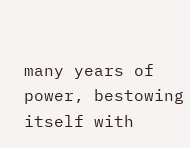many years of power, bestowing itself with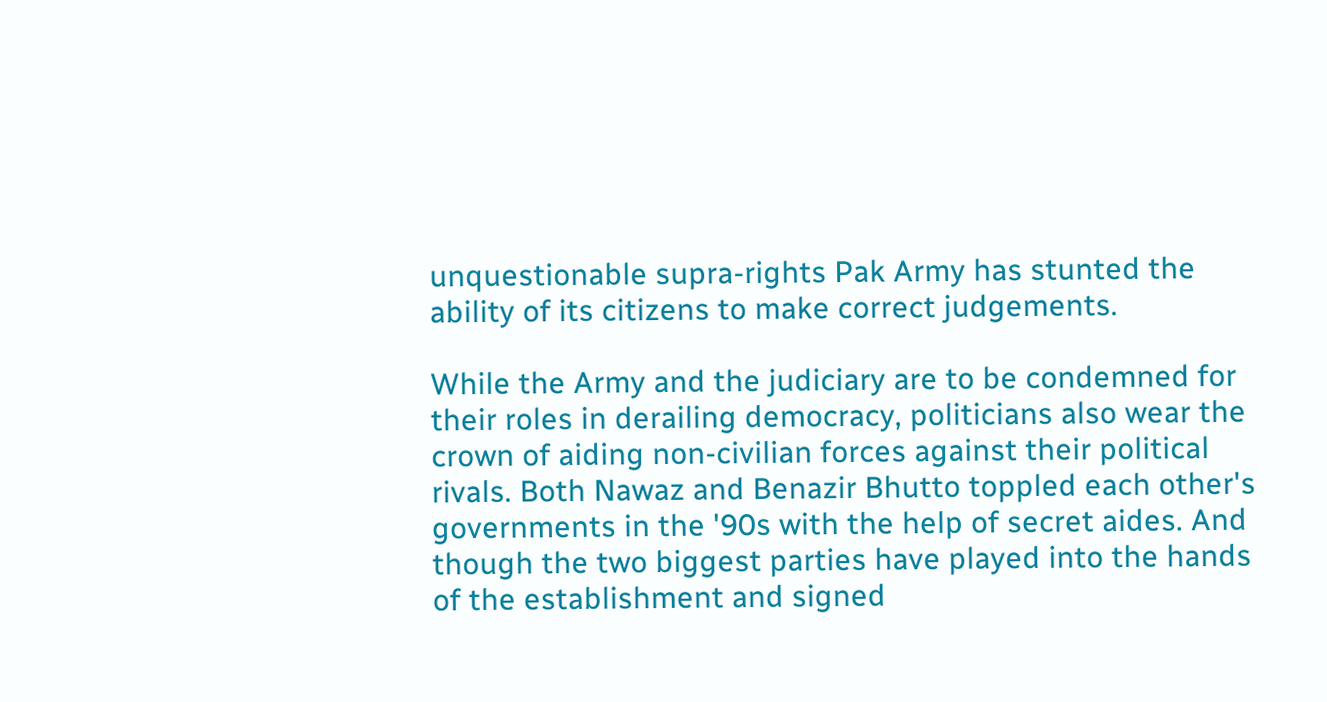unquestionable supra-rights Pak Army has stunted the ability of its citizens to make correct judgements.

While the Army and the judiciary are to be condemned for their roles in derailing democracy, politicians also wear the crown of aiding non-civilian forces against their political rivals. Both Nawaz and Benazir Bhutto toppled each other's governments in the '90s with the help of secret aides. And though the two biggest parties have played into the hands of the establishment and signed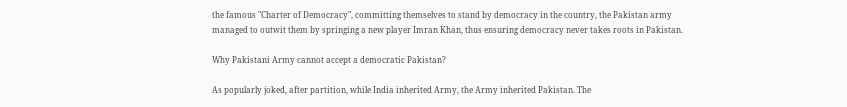the famous "Charter of Democracy", committing themselves to stand by democracy in the country, the Pakistan army managed to outwit them by springing a new player Imran Khan, thus ensuring democracy never takes roots in Pakistan.

Why Pakistani Army cannot accept a democratic Pakistan?

As popularly joked, after partition, while India inherited Army, the Army inherited Pakistan. The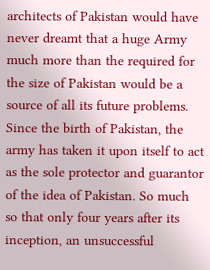architects of Pakistan would have never dreamt that a huge Army much more than the required for the size of Pakistan would be a source of all its future problems. Since the birth of Pakistan, the army has taken it upon itself to act as the sole protector and guarantor of the idea of Pakistan. So much so that only four years after its inception, an unsuccessful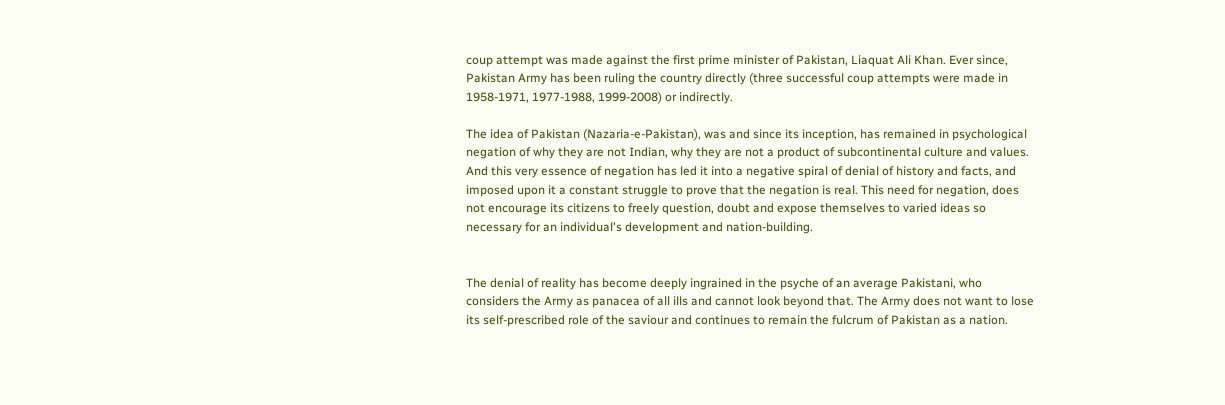coup attempt was made against the first prime minister of Pakistan, Liaquat Ali Khan. Ever since, Pakistan Army has been ruling the country directly (three successful coup attempts were made in 1958-1971, 1977-1988, 1999-2008) or indirectly.

The idea of Pakistan (Nazaria-e-Pakistan), was and since its inception, has remained in psychological negation of why they are not Indian, why they are not a product of subcontinental culture and values. And this very essence of negation has led it into a negative spiral of denial of history and facts, and imposed upon it a constant struggle to prove that the negation is real. This need for negation, does not encourage its citizens to freely question, doubt and expose themselves to varied ideas so necessary for an individual's development and nation-building.


The denial of reality has become deeply ingrained in the psyche of an average Pakistani, who considers the Army as panacea of all ills and cannot look beyond that. The Army does not want to lose its self-prescribed role of the saviour and continues to remain the fulcrum of Pakistan as a nation.